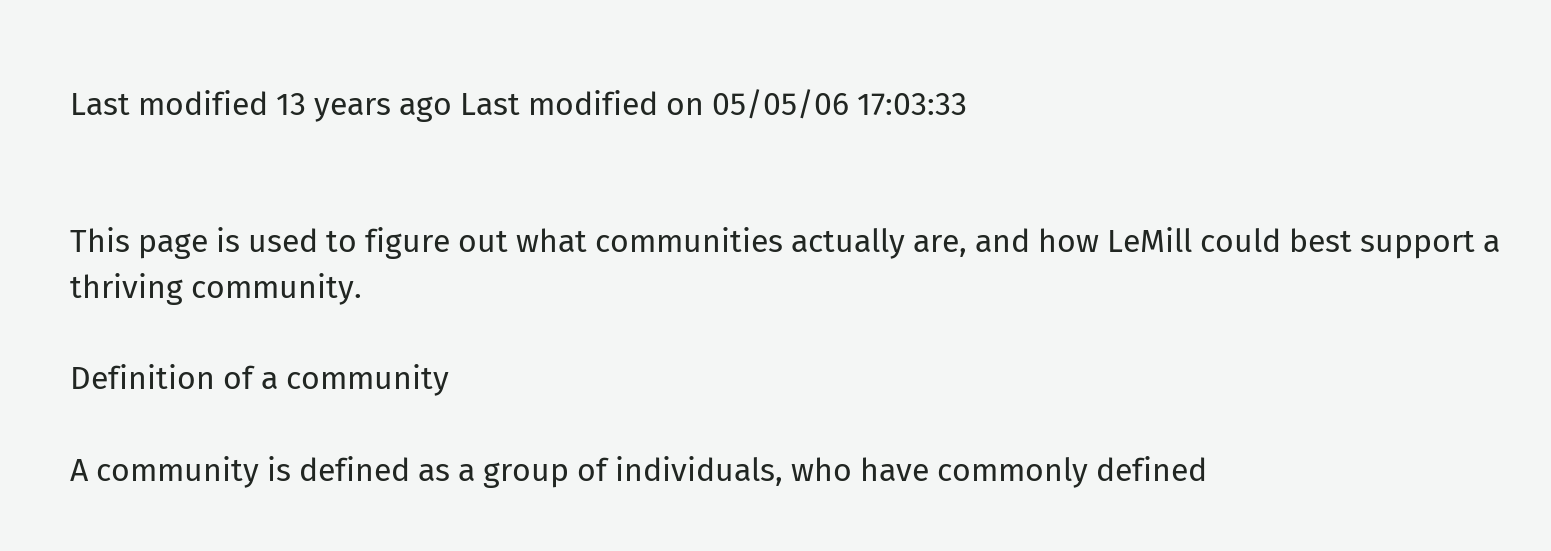Last modified 13 years ago Last modified on 05/05/06 17:03:33


This page is used to figure out what communities actually are, and how LeMill could best support a thriving community.

Definition of a community

A community is defined as a group of individuals, who have commonly defined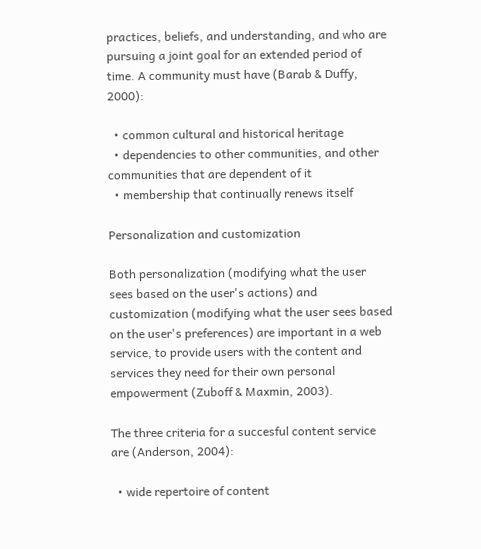practices, beliefs, and understanding, and who are pursuing a joint goal for an extended period of time. A community must have (Barab & Duffy, 2000):

  • common cultural and historical heritage
  • dependencies to other communities, and other communities that are dependent of it
  • membership that continually renews itself

Personalization and customization

Both personalization (modifying what the user sees based on the user's actions) and customization (modifying what the user sees based on the user's preferences) are important in a web service, to provide users with the content and services they need for their own personal empowerment (Zuboff & Maxmin, 2003).

The three criteria for a succesful content service are (Anderson, 2004):

  • wide repertoire of content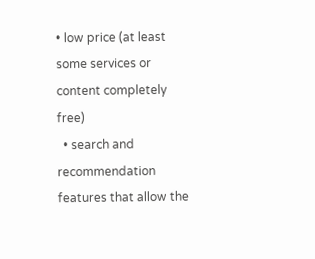• low price (at least some services or content completely free)
  • search and recommendation features that allow the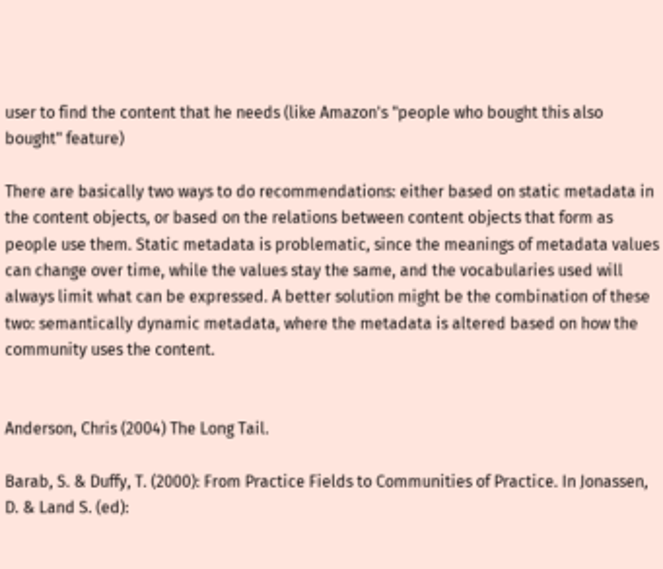user to find the content that he needs (like Amazon's "people who bought this also bought" feature)

There are basically two ways to do recommendations: either based on static metadata in the content objects, or based on the relations between content objects that form as people use them. Static metadata is problematic, since the meanings of metadata values can change over time, while the values stay the same, and the vocabularies used will always limit what can be expressed. A better solution might be the combination of these two: semantically dynamic metadata, where the metadata is altered based on how the community uses the content.


Anderson, Chris (2004) The Long Tail.

Barab, S. & Duffy, T. (2000): From Practice Fields to Communities of Practice. In Jonassen, D. & Land S. (ed):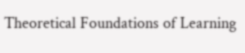Theoretical Foundations of Learning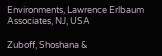Environments, Lawrence Erlbaum Associates, NJ, USA

Zuboff, Shoshana &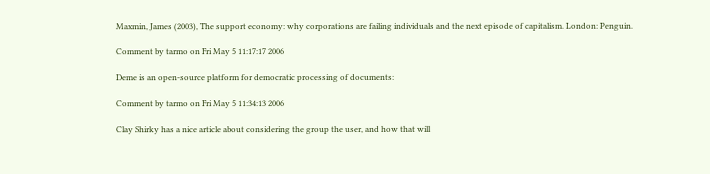Maxmin, James (2003), The support economy: why corporations are failing individuals and the next episode of capitalism. London: Penguin.

Comment by tarmo on Fri May 5 11:17:17 2006

Deme is an open-source platform for democratic processing of documents:

Comment by tarmo on Fri May 5 11:34:13 2006

Clay Shirky has a nice article about considering the group the user, and how that will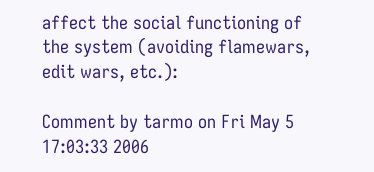affect the social functioning of the system (avoiding flamewars, edit wars, etc.):

Comment by tarmo on Fri May 5 17:03:33 2006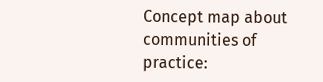Concept map about communities of practice: